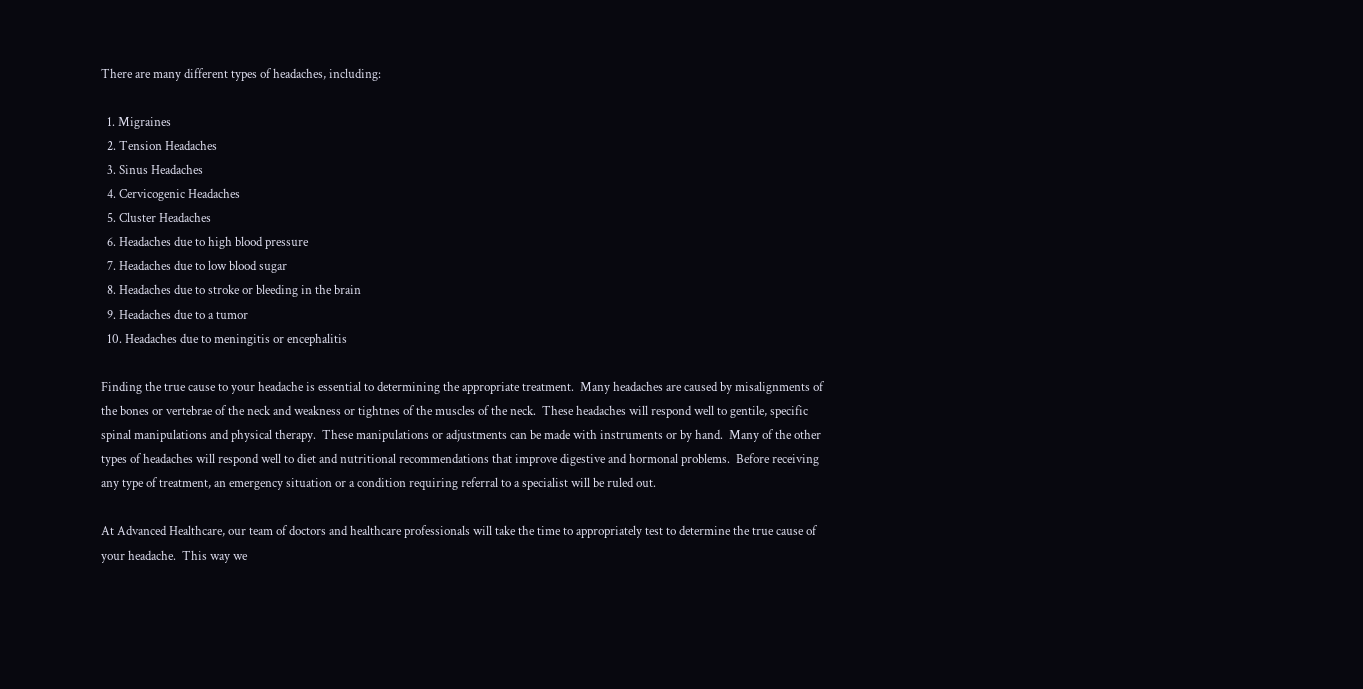There are many different types of headaches, including:

  1. Migraines
  2. Tension Headaches
  3. Sinus Headaches
  4. Cervicogenic Headaches
  5. Cluster Headaches
  6. Headaches due to high blood pressure
  7. Headaches due to low blood sugar
  8. Headaches due to stroke or bleeding in the brain
  9. Headaches due to a tumor
  10. Headaches due to meningitis or encephalitis

Finding the true cause to your headache is essential to determining the appropriate treatment.  Many headaches are caused by misalignments of the bones or vertebrae of the neck and weakness or tightnes of the muscles of the neck.  These headaches will respond well to gentile, specific spinal manipulations and physical therapy.  These manipulations or adjustments can be made with instruments or by hand.  Many of the other types of headaches will respond well to diet and nutritional recommendations that improve digestive and hormonal problems.  Before receiving any type of treatment, an emergency situation or a condition requiring referral to a specialist will be ruled out.

At Advanced Healthcare, our team of doctors and healthcare professionals will take the time to appropriately test to determine the true cause of your headache.  This way we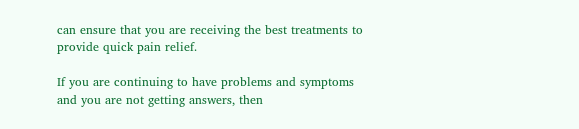can ensure that you are receiving the best treatments to provide quick pain relief.

If you are continuing to have problems and symptoms and you are not getting answers, then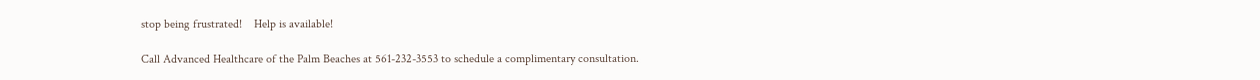stop being frustrated!    Help is available!

Call Advanced Healthcare of the Palm Beaches at 561-232-3553 to schedule a complimentary consultation.